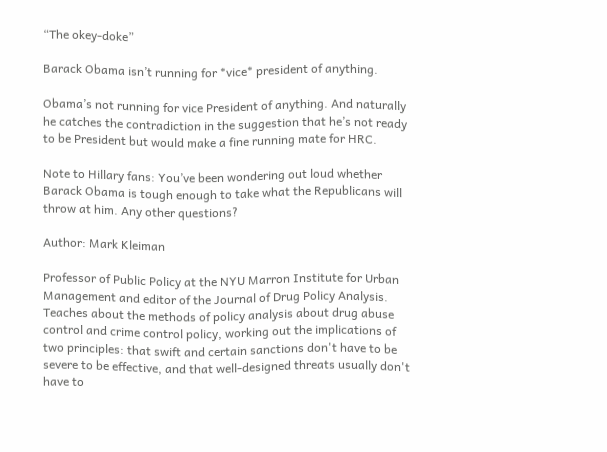“The okey-doke”

Barack Obama isn’t running for *vice* president of anything.

Obama’s not running for vice President of anything. And naturally he catches the contradiction in the suggestion that he’s not ready to be President but would make a fine running mate for HRC.

Note to Hillary fans: You’ve been wondering out loud whether Barack Obama is tough enough to take what the Republicans will throw at him. Any other questions?

Author: Mark Kleiman

Professor of Public Policy at the NYU Marron Institute for Urban Management and editor of the Journal of Drug Policy Analysis. Teaches about the methods of policy analysis about drug abuse control and crime control policy, working out the implications of two principles: that swift and certain sanctions don't have to be severe to be effective, and that well-designed threats usually don't have to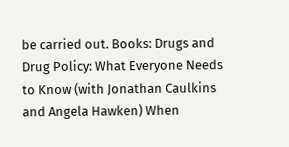be carried out. Books: Drugs and Drug Policy: What Everyone Needs to Know (with Jonathan Caulkins and Angela Hawken) When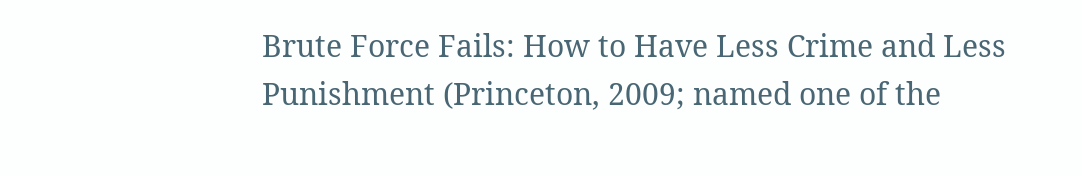Brute Force Fails: How to Have Less Crime and Less Punishment (Princeton, 2009; named one of the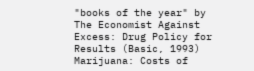"books of the year" by The Economist Against Excess: Drug Policy for Results (Basic, 1993) Marijuana: Costs of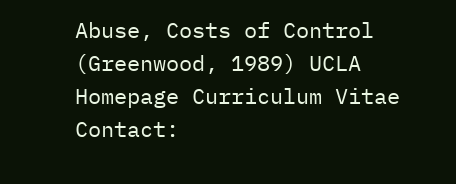Abuse, Costs of Control (Greenwood, 1989) UCLA Homepage Curriculum Vitae Contact: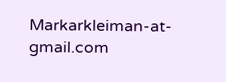Markarkleiman-at-gmail.com